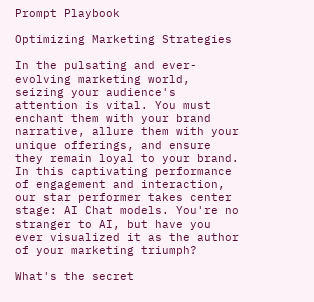Prompt Playbook

Optimizing Marketing Strategies

In the pulsating and ever-evolving marketing world, seizing your audience's attention is vital. You must enchant them with your brand narrative, allure them with your unique offerings, and ensure they remain loyal to your brand. In this captivating performance of engagement and interaction, our star performer takes center stage: AI Chat models. You're no stranger to AI, but have you ever visualized it as the author of your marketing triumph?

What's the secret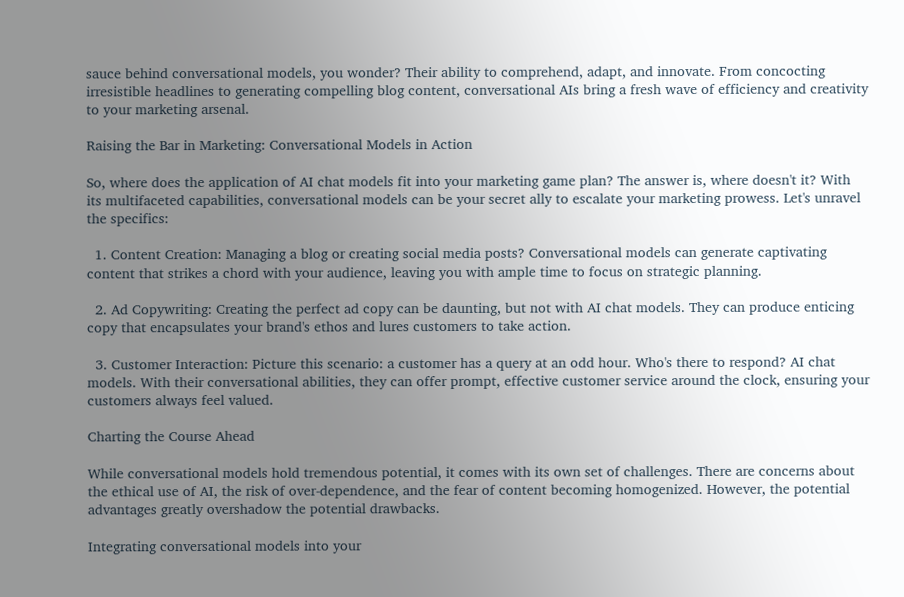sauce behind conversational models, you wonder? Their ability to comprehend, adapt, and innovate. From concocting irresistible headlines to generating compelling blog content, conversational AIs bring a fresh wave of efficiency and creativity to your marketing arsenal.

Raising the Bar in Marketing: Conversational Models in Action

So, where does the application of AI chat models fit into your marketing game plan? The answer is, where doesn't it? With its multifaceted capabilities, conversational models can be your secret ally to escalate your marketing prowess. Let's unravel the specifics:

  1. Content Creation: Managing a blog or creating social media posts? Conversational models can generate captivating content that strikes a chord with your audience, leaving you with ample time to focus on strategic planning.

  2. Ad Copywriting: Creating the perfect ad copy can be daunting, but not with AI chat models. They can produce enticing copy that encapsulates your brand's ethos and lures customers to take action.

  3. Customer Interaction: Picture this scenario: a customer has a query at an odd hour. Who's there to respond? AI chat models. With their conversational abilities, they can offer prompt, effective customer service around the clock, ensuring your customers always feel valued.

Charting the Course Ahead

While conversational models hold tremendous potential, it comes with its own set of challenges. There are concerns about the ethical use of AI, the risk of over-dependence, and the fear of content becoming homogenized. However, the potential advantages greatly overshadow the potential drawbacks.

Integrating conversational models into your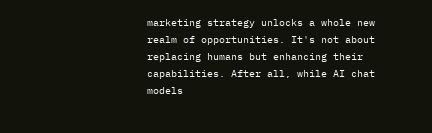marketing strategy unlocks a whole new realm of opportunities. It's not about replacing humans but enhancing their capabilities. After all, while AI chat models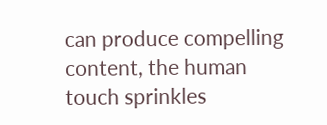can produce compelling content, the human touch sprinkles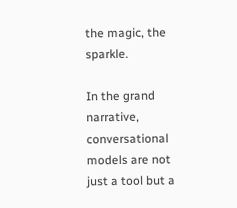the magic, the sparkle.

In the grand narrative, conversational models are not just a tool but a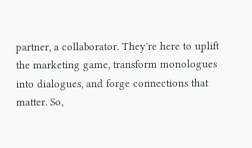partner, a collaborator. They're here to uplift the marketing game, transform monologues into dialogues, and forge connections that matter. So,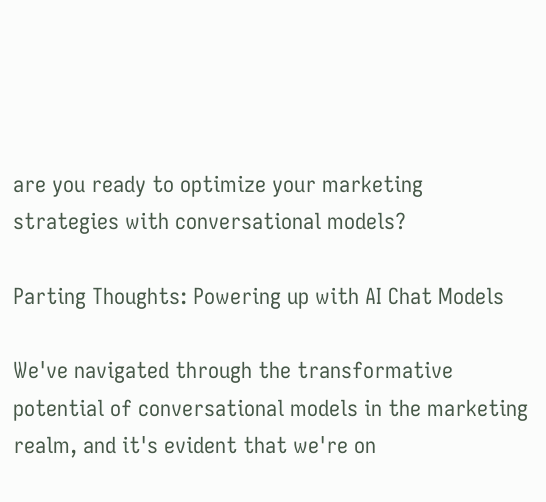are you ready to optimize your marketing strategies with conversational models?

Parting Thoughts: Powering up with AI Chat Models

We've navigated through the transformative potential of conversational models in the marketing realm, and it's evident that we're on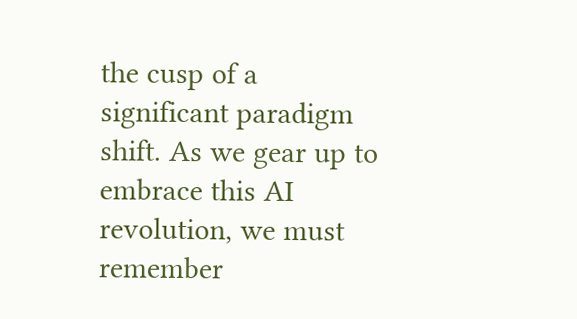the cusp of a significant paradigm shift. As we gear up to embrace this AI revolution, we must remember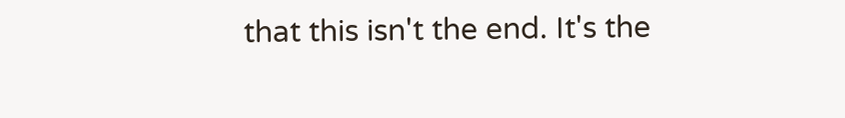that this isn't the end. It's the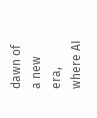dawn of a new era, where AI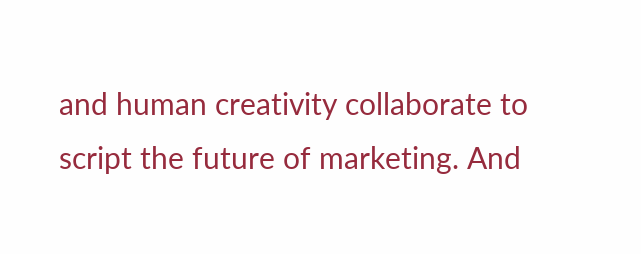and human creativity collaborate to script the future of marketing. And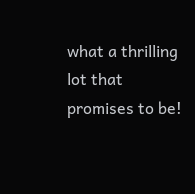what a thrilling lot that promises to be!